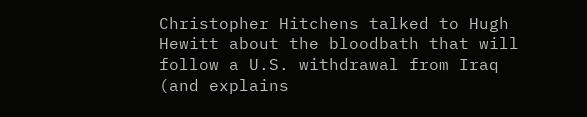Christopher Hitchens talked to Hugh Hewitt about the bloodbath that will follow a U.S. withdrawal from Iraq (and explains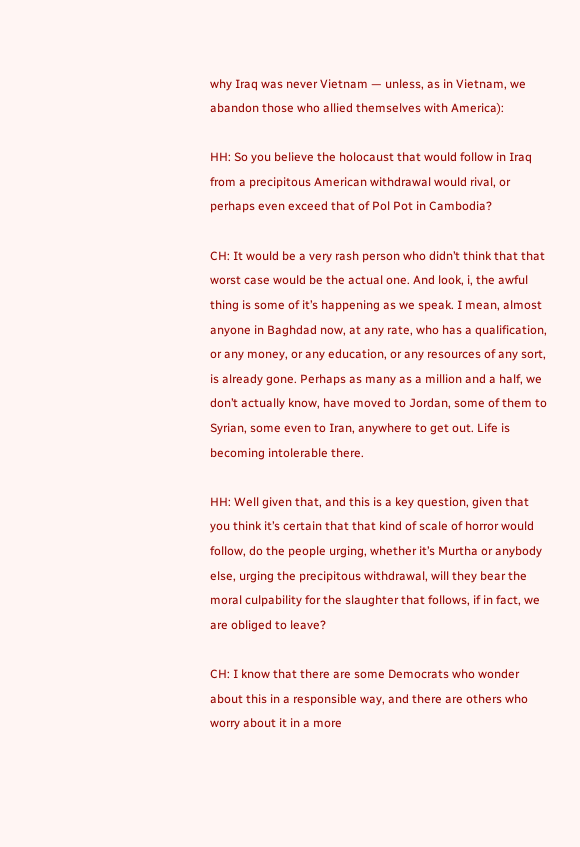why Iraq was never Vietnam — unless, as in Vietnam, we abandon those who allied themselves with America):

HH: So you believe the holocaust that would follow in Iraq from a precipitous American withdrawal would rival, or perhaps even exceed that of Pol Pot in Cambodia?

CH: It would be a very rash person who didn’t think that that worst case would be the actual one. And look, i, the awful thing is some of it’s happening as we speak. I mean, almost anyone in Baghdad now, at any rate, who has a qualification, or any money, or any education, or any resources of any sort, is already gone. Perhaps as many as a million and a half, we don’t actually know, have moved to Jordan, some of them to Syrian, some even to Iran, anywhere to get out. Life is becoming intolerable there.

HH: Well given that, and this is a key question, given that you think it’s certain that that kind of scale of horror would follow, do the people urging, whether it’s Murtha or anybody else, urging the precipitous withdrawal, will they bear the moral culpability for the slaughter that follows, if in fact, we are obliged to leave?

CH: I know that there are some Democrats who wonder about this in a responsible way, and there are others who worry about it in a more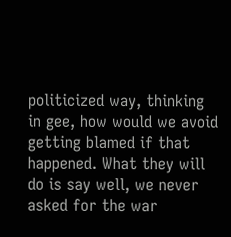politicized way, thinking in gee, how would we avoid getting blamed if that happened. What they will do is say well, we never asked for the war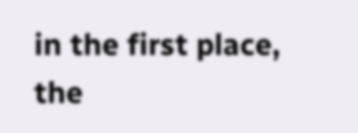in the first place, the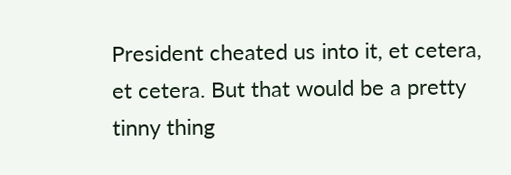President cheated us into it, et cetera, et cetera. But that would be a pretty tinny thing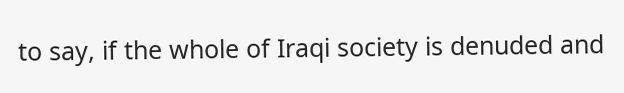to say, if the whole of Iraqi society is denuded and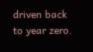driven back to year zero.